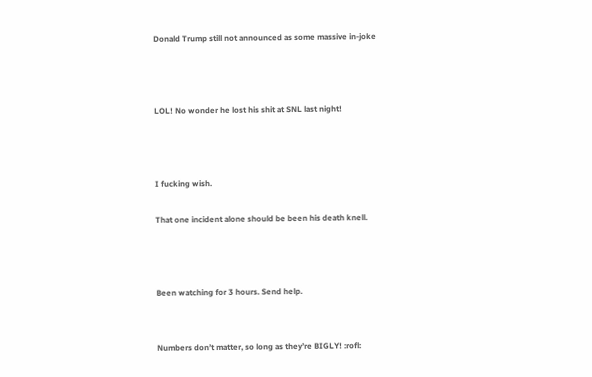Donald Trump still not announced as some massive in-joke



LOL! No wonder he lost his shit at SNL last night!



I fucking wish.

That one incident alone should be been his death knell.



Been watching for 3 hours. Send help.


Numbers don’t matter, so long as they’re BIGLY! :rofl: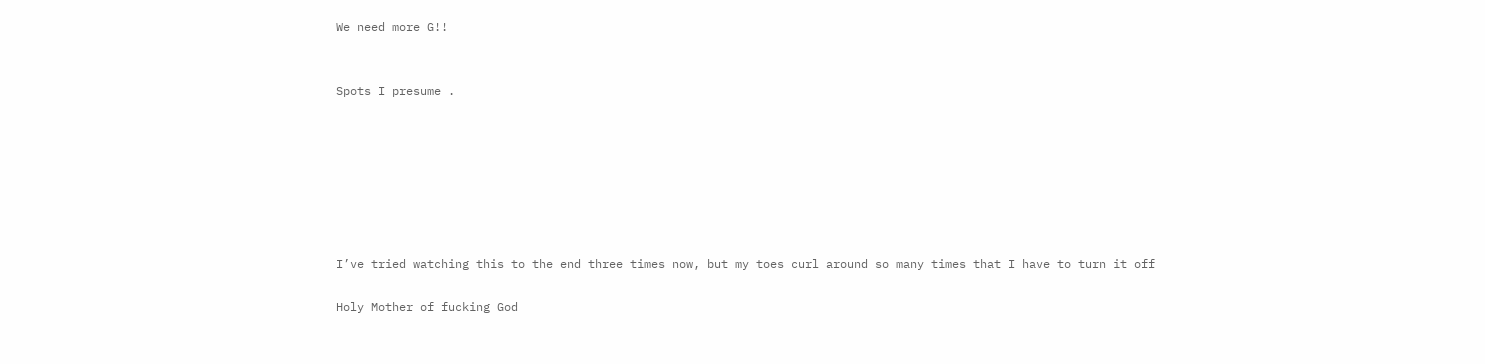We need more G!!


Spots I presume .







I’ve tried watching this to the end three times now, but my toes curl around so many times that I have to turn it off

Holy Mother of fucking God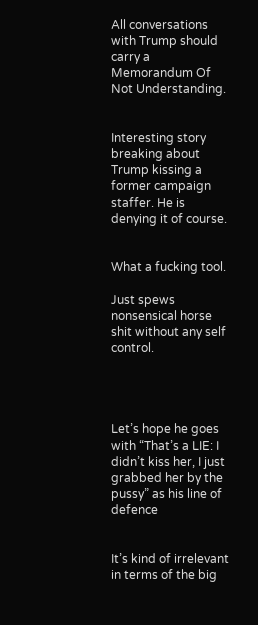All conversations with Trump should carry a Memorandum Of Not Understanding.


Interesting story breaking about Trump kissing a former campaign staffer. He is denying it of course.


What a fucking tool.

Just spews nonsensical horse shit without any self control.




Let’s hope he goes with “That’s a LIE: I didn’t kiss her, I just grabbed her by the pussy” as his line of defence


It’s kind of irrelevant in terms of the big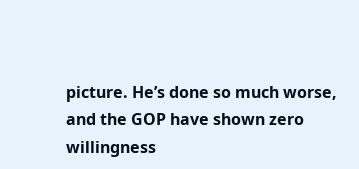picture. He’s done so much worse, and the GOP have shown zero willingness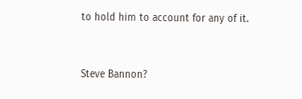to hold him to account for any of it.


Steve Bannon?